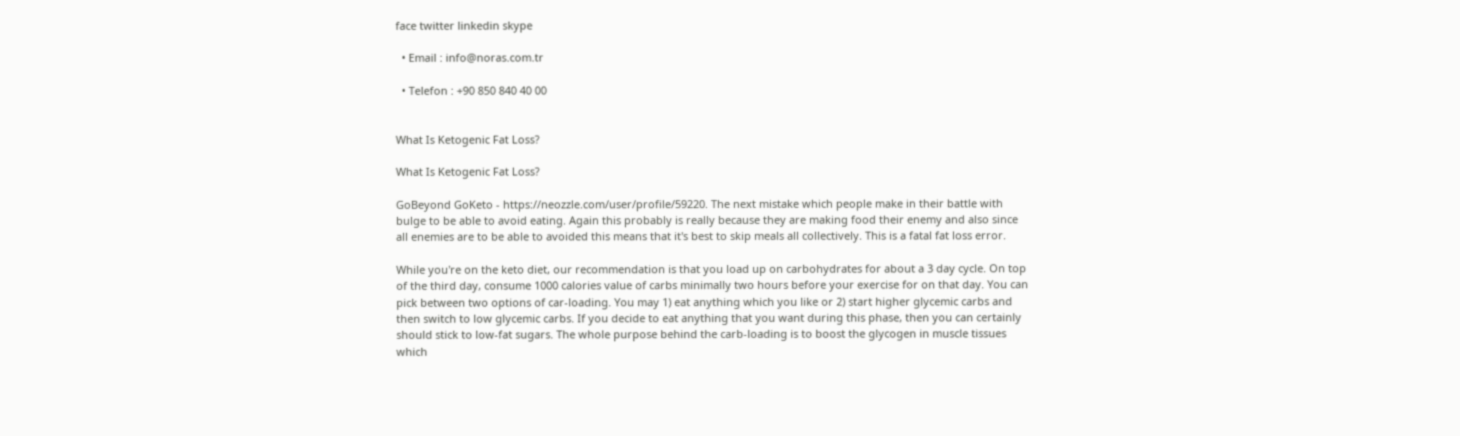face twitter linkedin skype

  • Email : info@noras.com.tr

  • Telefon : +90 850 840 40 00


What Is Ketogenic Fat Loss?

What Is Ketogenic Fat Loss?

GoBeyond GoKeto - https://neozzle.com/user/profile/59220. The next mistake which people make in their battle with bulge to be able to avoid eating. Again this probably is really because they are making food their enemy and also since all enemies are to be able to avoided this means that it's best to skip meals all collectively. This is a fatal fat loss error.

While you're on the keto diet, our recommendation is that you load up on carbohydrates for about a 3 day cycle. On top of the third day, consume 1000 calories value of carbs minimally two hours before your exercise for on that day. You can pick between two options of car-loading. You may 1) eat anything which you like or 2) start higher glycemic carbs and then switch to low glycemic carbs. If you decide to eat anything that you want during this phase, then you can certainly should stick to low-fat sugars. The whole purpose behind the carb-loading is to boost the glycogen in muscle tissues which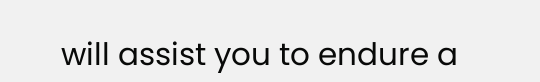will assist you to endure a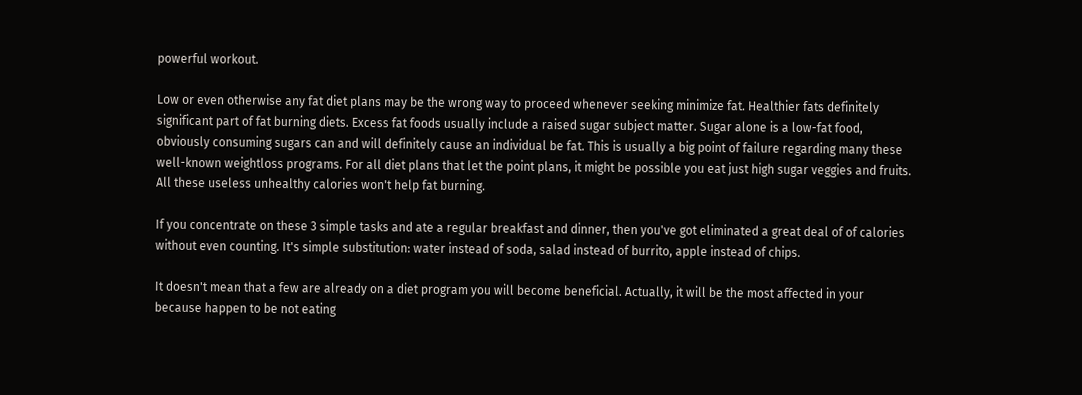powerful workout.

Low or even otherwise any fat diet plans may be the wrong way to proceed whenever seeking minimize fat. Healthier fats definitely significant part of fat burning diets. Excess fat foods usually include a raised sugar subject matter. Sugar alone is a low-fat food, obviously consuming sugars can and will definitely cause an individual be fat. This is usually a big point of failure regarding many these well-known weightloss programs. For all diet plans that let the point plans, it might be possible you eat just high sugar veggies and fruits. All these useless unhealthy calories won't help fat burning.

If you concentrate on these 3 simple tasks and ate a regular breakfast and dinner, then you've got eliminated a great deal of of calories without even counting. It's simple substitution: water instead of soda, salad instead of burrito, apple instead of chips.

It doesn't mean that a few are already on a diet program you will become beneficial. Actually, it will be the most affected in your because happen to be not eating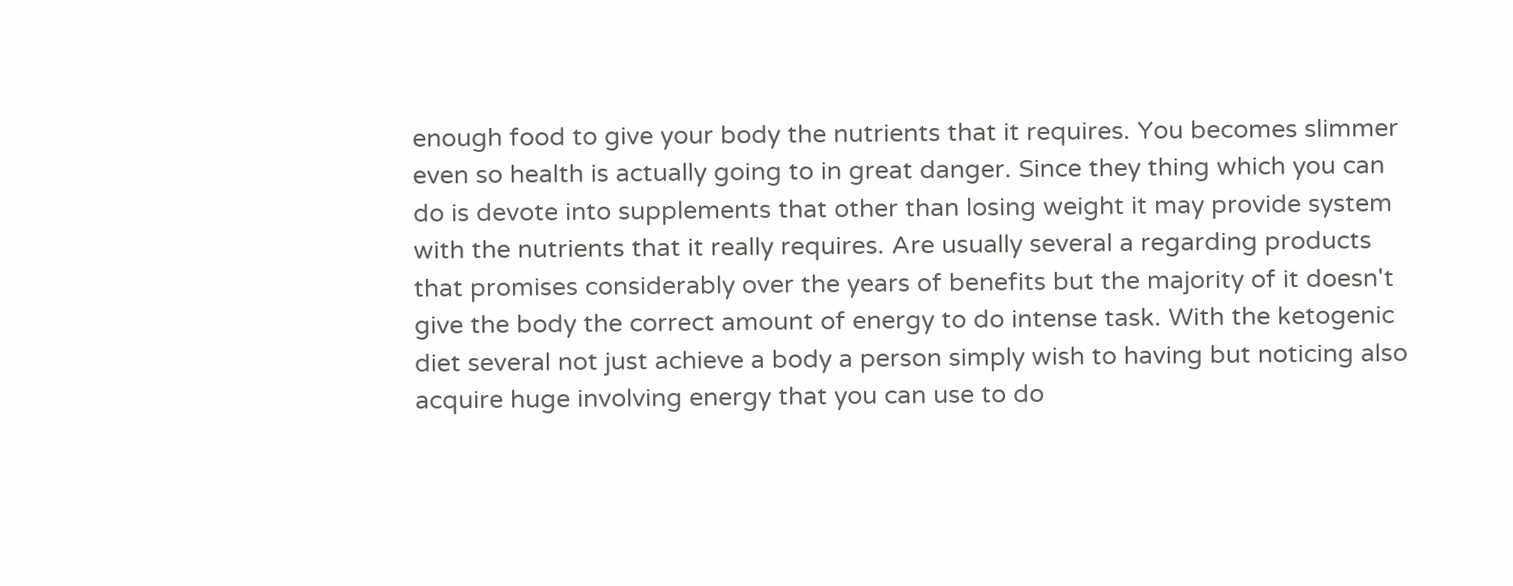enough food to give your body the nutrients that it requires. You becomes slimmer even so health is actually going to in great danger. Since they thing which you can do is devote into supplements that other than losing weight it may provide system with the nutrients that it really requires. Are usually several a regarding products that promises considerably over the years of benefits but the majority of it doesn't give the body the correct amount of energy to do intense task. With the ketogenic diet several not just achieve a body a person simply wish to having but noticing also acquire huge involving energy that you can use to do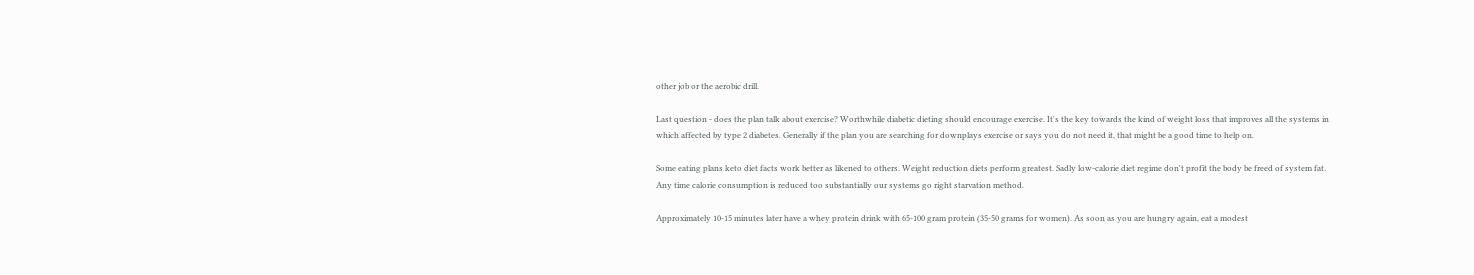other job or the aerobic drill.

Last question - does the plan talk about exercise? Worthwhile diabetic dieting should encourage exercise. It's the key towards the kind of weight loss that improves all the systems in which affected by type 2 diabetes. Generally if the plan you are searching for downplays exercise or says you do not need it, that might be a good time to help on.

Some eating plans keto diet facts work better as likened to others. Weight reduction diets perform greatest. Sadly low-calorie diet regime don't profit the body be freed of system fat. Any time calorie consumption is reduced too substantially our systems go right starvation method.

Approximately 10-15 minutes later have a whey protein drink with 65-100 gram protein (35-50 grams for women). As soon as you are hungry again, eat a modest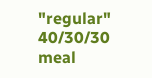"regular" 40/30/30 meal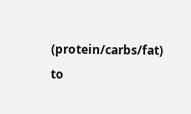(protein/carbs/fat) to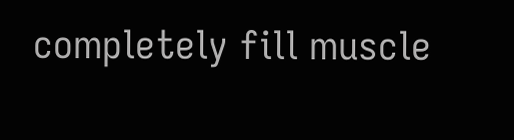completely fill muscle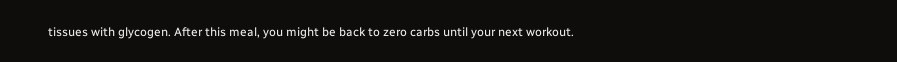tissues with glycogen. After this meal, you might be back to zero carbs until your next workout.